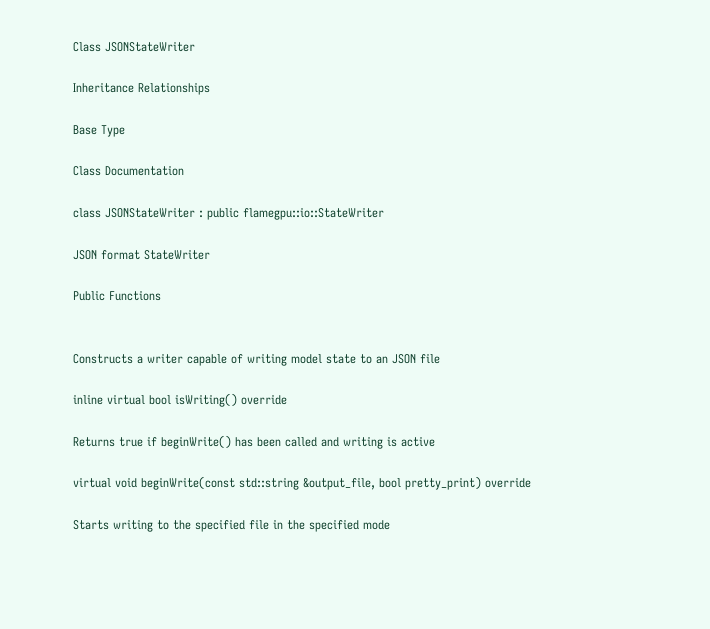Class JSONStateWriter

Inheritance Relationships

Base Type

Class Documentation

class JSONStateWriter : public flamegpu::io::StateWriter

JSON format StateWriter

Public Functions


Constructs a writer capable of writing model state to an JSON file

inline virtual bool isWriting() override

Returns true if beginWrite() has been called and writing is active

virtual void beginWrite(const std::string &output_file, bool pretty_print) override

Starts writing to the specified file in the specified mode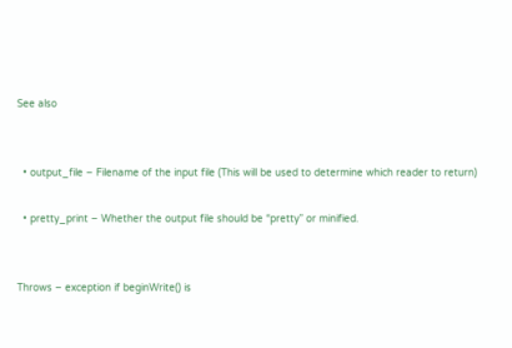See also


  • output_file – Filename of the input file (This will be used to determine which reader to return)

  • pretty_print – Whether the output file should be “pretty” or minified.


Throws – exception if beginWrite() is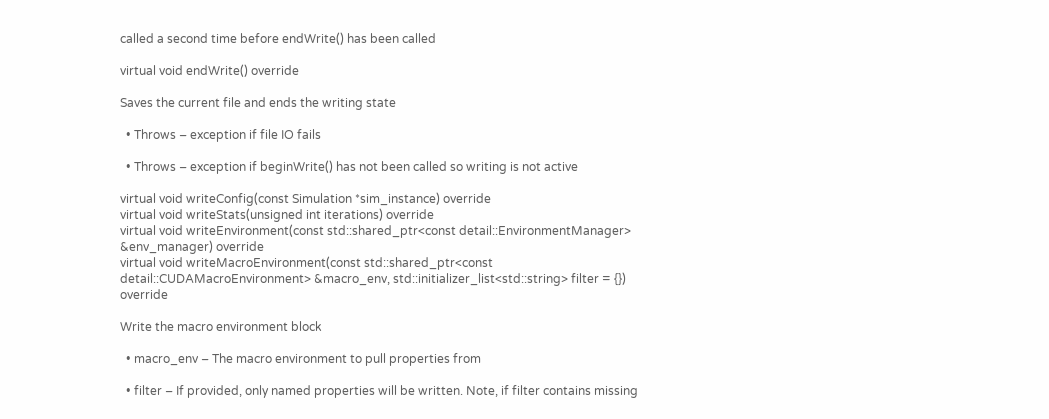called a second time before endWrite() has been called

virtual void endWrite() override

Saves the current file and ends the writing state

  • Throws – exception if file IO fails

  • Throws – exception if beginWrite() has not been called so writing is not active

virtual void writeConfig(const Simulation *sim_instance) override
virtual void writeStats(unsigned int iterations) override
virtual void writeEnvironment(const std::shared_ptr<const detail::EnvironmentManager> &env_manager) override
virtual void writeMacroEnvironment(const std::shared_ptr<const detail::CUDAMacroEnvironment> &macro_env, std::initializer_list<std::string> filter = {}) override

Write the macro environment block

  • macro_env – The macro environment to pull properties from

  • filter – If provided, only named properties will be written. Note, if filter contains missing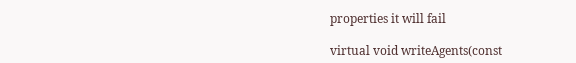properties it will fail

virtual void writeAgents(const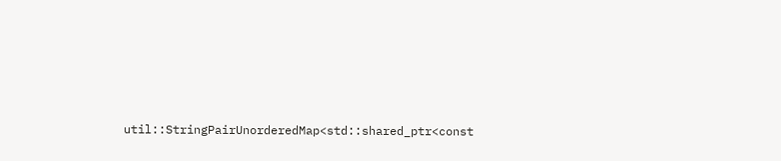util::StringPairUnorderedMap<std::shared_ptr<const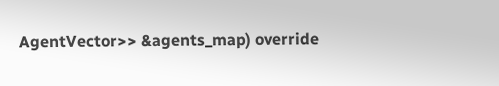AgentVector>> &agents_map) override